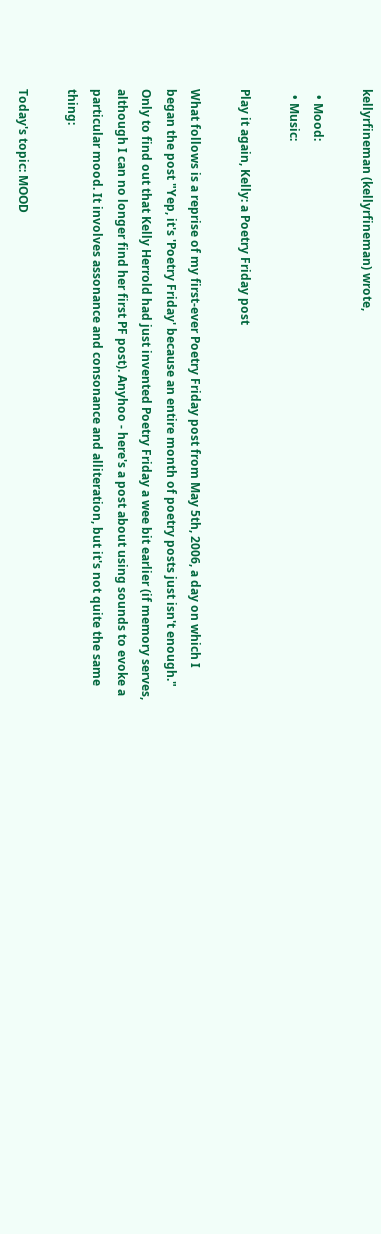kellyrfineman (kellyrfineman) wrote,

  • Mood:
  • Music:

Play it again, Kelly: a Poetry Friday post

What follows is a reprise of my first-ever Poetry Friday post from May 5th, 2006, a day on which I began the post "Yep, it's 'Poetry Friday' because an entire month of poetry posts just isn't enough." Only to find out that Kelly Herrold had just invented Poetry Friday a wee bit earlier (if memory serves, although I can no longer find her first PF post). Anyhoo - here's a post about using sounds to evoke a particular mood. It involves assonance and consonance and alliteration, but it's not quite the same thing:

Today's topic: MOOD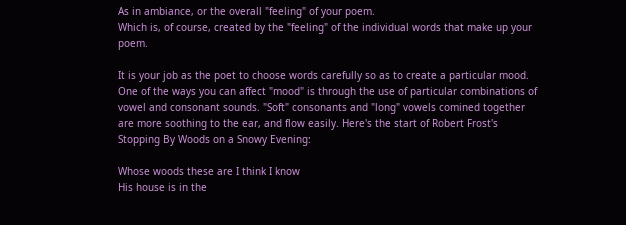As in ambiance, or the overall "feeling" of your poem.
Which is, of course, created by the "feeling" of the individual words that make up your poem.

It is your job as the poet to choose words carefully so as to create a particular mood. One of the ways you can affect "mood" is through the use of particular combinations of vowel and consonant sounds. "Soft" consonants and "long" vowels comined together are more soothing to the ear, and flow easily. Here's the start of Robert Frost's Stopping By Woods on a Snowy Evening:

Whose woods these are I think I know
His house is in the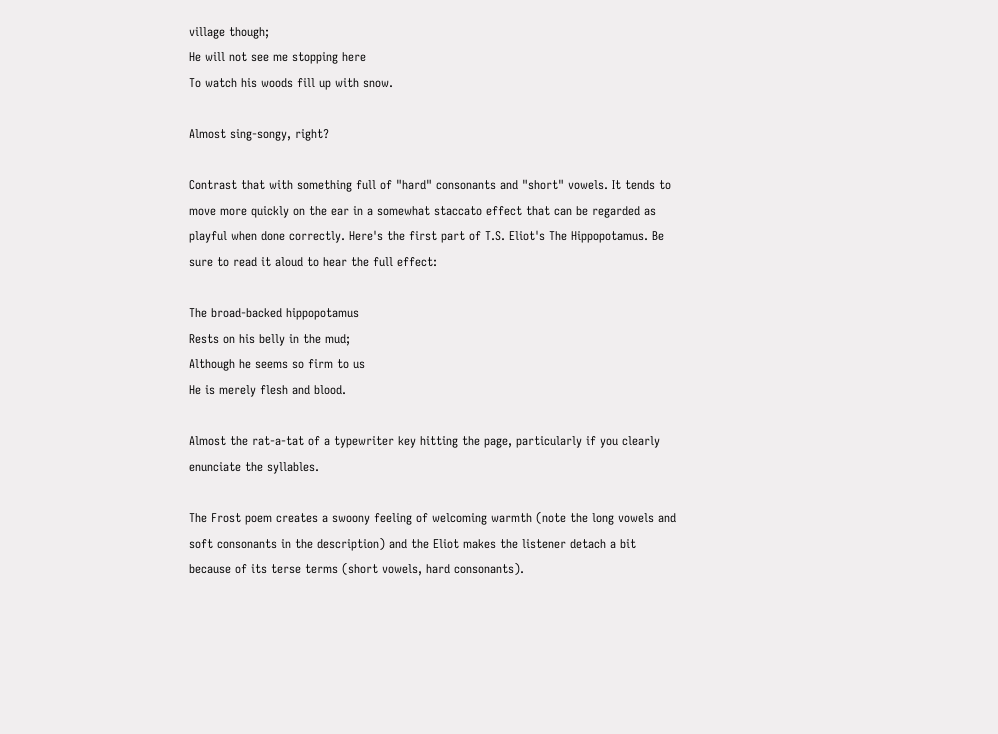village though;
He will not see me stopping here
To watch his woods fill up with snow.

Almost sing-songy, right?

Contrast that with something full of "hard" consonants and "short" vowels. It tends to move more quickly on the ear in a somewhat staccato effect that can be regarded as playful when done correctly. Here's the first part of T.S. Eliot's The Hippopotamus. Be sure to read it aloud to hear the full effect:

The broad-backed hippopotamus
Rests on his belly in the mud;
Although he seems so firm to us
He is merely flesh and blood.

Almost the rat-a-tat of a typewriter key hitting the page, particularly if you clearly enunciate the syllables.

The Frost poem creates a swoony feeling of welcoming warmth (note the long vowels and soft consonants in the description) and the Eliot makes the listener detach a bit because of its terse terms (short vowels, hard consonants).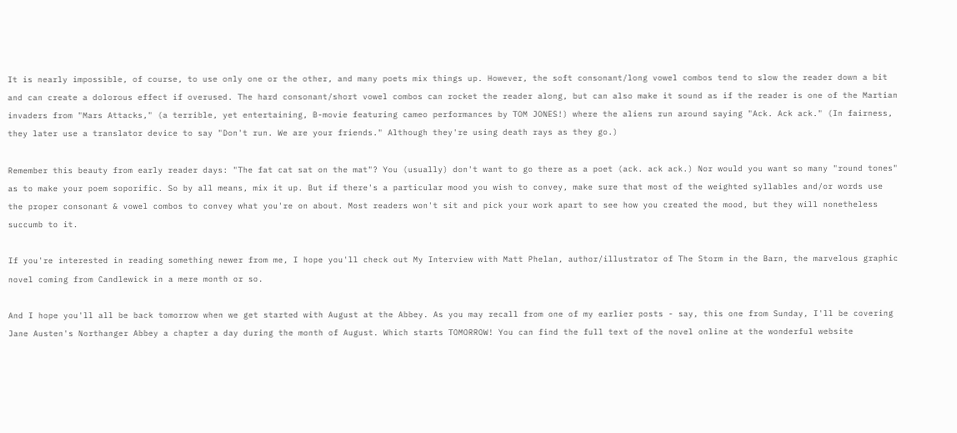It is nearly impossible, of course, to use only one or the other, and many poets mix things up. However, the soft consonant/long vowel combos tend to slow the reader down a bit and can create a dolorous effect if overused. The hard consonant/short vowel combos can rocket the reader along, but can also make it sound as if the reader is one of the Martian invaders from "Mars Attacks," (a terrible, yet entertaining, B-movie featuring cameo performances by TOM JONES!) where the aliens run around saying "Ack. Ack ack." (In fairness, they later use a translator device to say "Don't run. We are your friends." Although they're using death rays as they go.)

Remember this beauty from early reader days: "The fat cat sat on the mat"? You (usually) don't want to go there as a poet (ack. ack ack.) Nor would you want so many "round tones" as to make your poem soporific. So by all means, mix it up. But if there's a particular mood you wish to convey, make sure that most of the weighted syllables and/or words use the proper consonant & vowel combos to convey what you're on about. Most readers won't sit and pick your work apart to see how you created the mood, but they will nonetheless succumb to it.

If you're interested in reading something newer from me, I hope you'll check out My Interview with Matt Phelan, author/illustrator of The Storm in the Barn, the marvelous graphic novel coming from Candlewick in a mere month or so.

And I hope you'll all be back tomorrow when we get started with August at the Abbey. As you may recall from one of my earlier posts - say, this one from Sunday, I'll be covering Jane Austen's Northanger Abbey a chapter a day during the month of August. Which starts TOMORROW! You can find the full text of the novel online at the wonderful website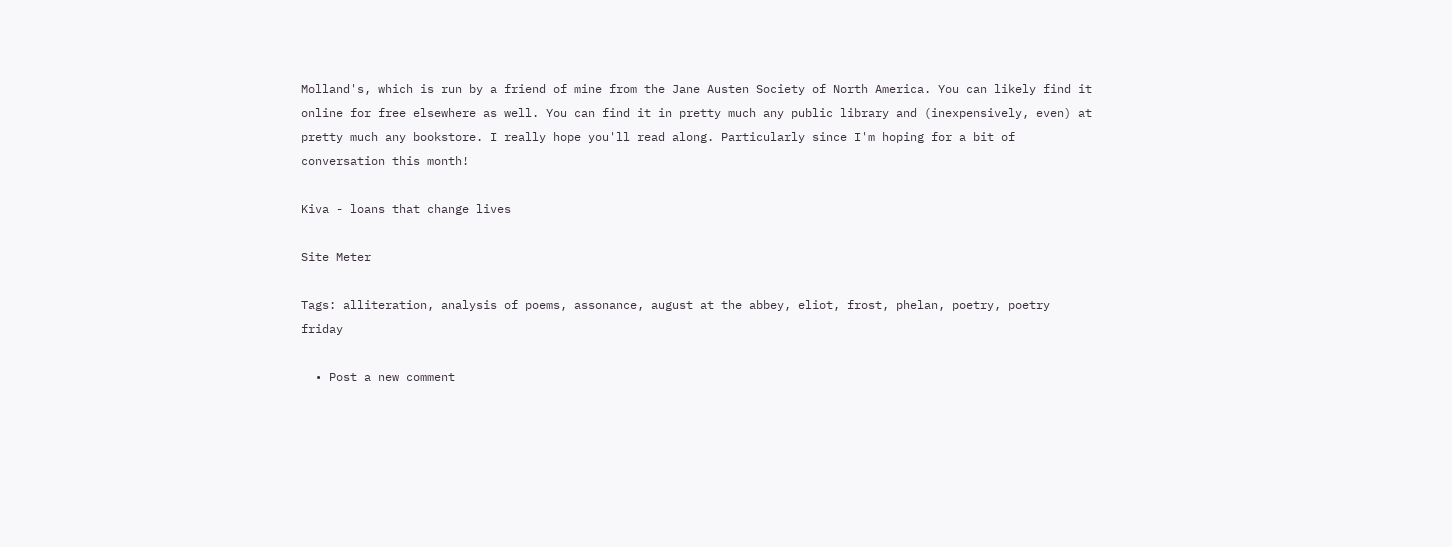Molland's, which is run by a friend of mine from the Jane Austen Society of North America. You can likely find it online for free elsewhere as well. You can find it in pretty much any public library and (inexpensively, even) at pretty much any bookstore. I really hope you'll read along. Particularly since I'm hoping for a bit of conversation this month!

Kiva - loans that change lives

Site Meter

Tags: alliteration, analysis of poems, assonance, august at the abbey, eliot, frost, phelan, poetry, poetry friday

  • Post a new comment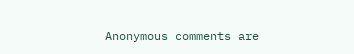Anonymous comments are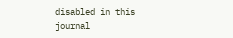disabled in this journal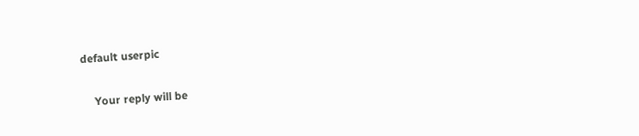default userpic

    Your reply will be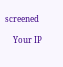screened

    Your IP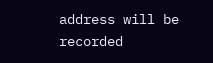address will be recorded